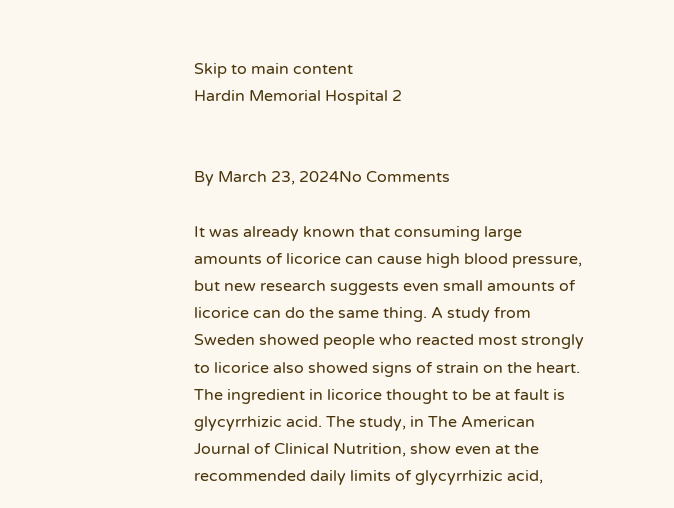Skip to main content
Hardin Memorial Hospital 2


By March 23, 2024No Comments

It was already known that consuming large amounts of licorice can cause high blood pressure, but new research suggests even small amounts of licorice can do the same thing. A study from Sweden showed people who reacted most strongly to licorice also showed signs of strain on the heart. The ingredient in licorice thought to be at fault is glycyrrhizic acid. The study, in The American Journal of Clinical Nutrition, show even at the recommended daily limits of glycyrrhizic acid,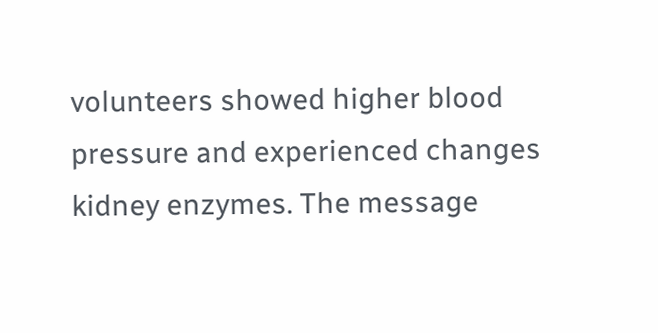volunteers showed higher blood pressure and experienced changes kidney enzymes. The message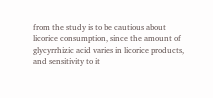from the study is to be cautious about licorice consumption, since the amount of glycyrrhizic acid varies in licorice products, and sensitivity to it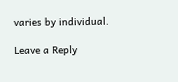varies by individual.

Leave a Reply